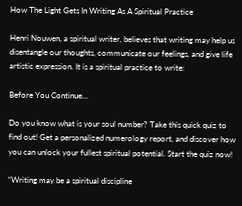How The Light Gets In Writing As A Spiritual Practice

Henri Nouwen, a spiritual writer, believes that writing may help us disentangle our thoughts, communicate our feelings, and give life artistic expression. It is a spiritual practice to write:

Before You Continue...

Do you know what is your soul number? Take this quick quiz to find out! Get a personalized numerology report, and discover how you can unlock your fullest spiritual potential. Start the quiz now!

“Writing may be a spiritual discipline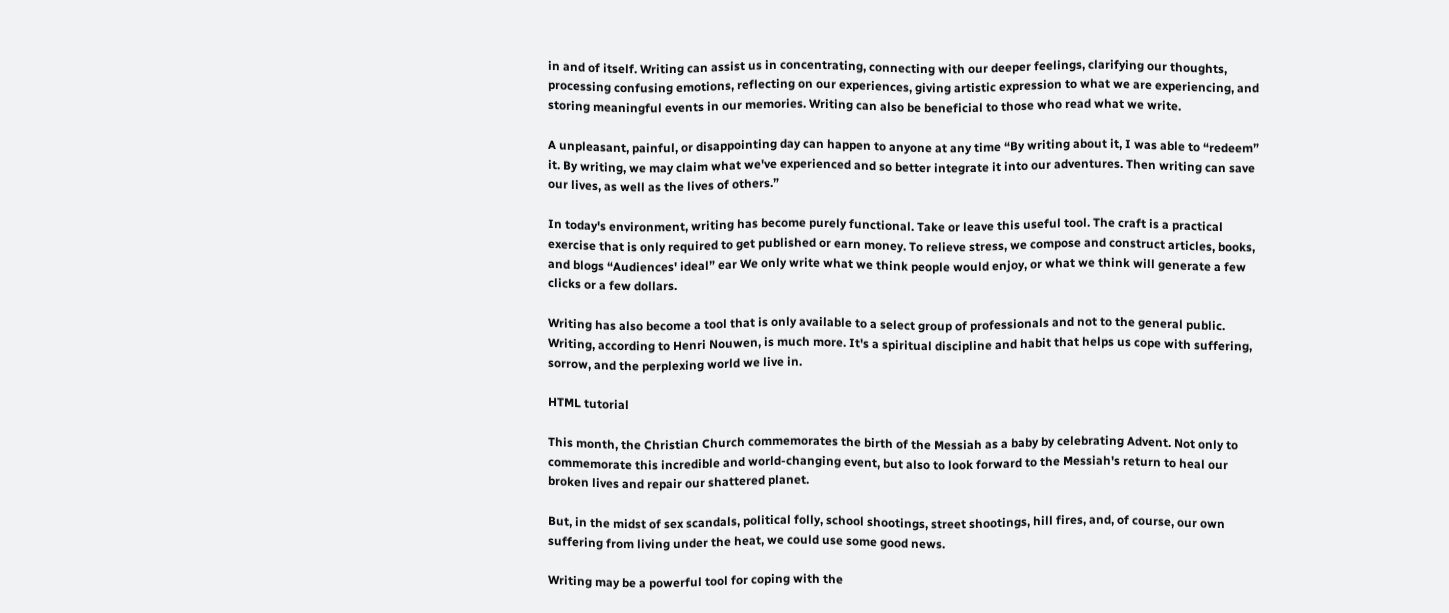in and of itself. Writing can assist us in concentrating, connecting with our deeper feelings, clarifying our thoughts, processing confusing emotions, reflecting on our experiences, giving artistic expression to what we are experiencing, and storing meaningful events in our memories. Writing can also be beneficial to those who read what we write.

A unpleasant, painful, or disappointing day can happen to anyone at any time “By writing about it, I was able to “redeem” it. By writing, we may claim what we've experienced and so better integrate it into our adventures. Then writing can save our lives, as well as the lives of others.”

In today's environment, writing has become purely functional. Take or leave this useful tool. The craft is a practical exercise that is only required to get published or earn money. To relieve stress, we compose and construct articles, books, and blogs “Audiences' ideal” ear We only write what we think people would enjoy, or what we think will generate a few clicks or a few dollars.

Writing has also become a tool that is only available to a select group of professionals and not to the general public. Writing, according to Henri Nouwen, is much more. It's a spiritual discipline and habit that helps us cope with suffering, sorrow, and the perplexing world we live in.

HTML tutorial

This month, the Christian Church commemorates the birth of the Messiah as a baby by celebrating Advent. Not only to commemorate this incredible and world-changing event, but also to look forward to the Messiah's return to heal our broken lives and repair our shattered planet.

But, in the midst of sex scandals, political folly, school shootings, street shootings, hill fires, and, of course, our own suffering from living under the heat, we could use some good news.

Writing may be a powerful tool for coping with the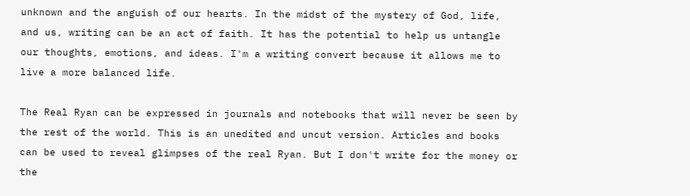unknown and the anguish of our hearts. In the midst of the mystery of God, life, and us, writing can be an act of faith. It has the potential to help us untangle our thoughts, emotions, and ideas. I'm a writing convert because it allows me to live a more balanced life.

The Real Ryan can be expressed in journals and notebooks that will never be seen by the rest of the world. This is an unedited and uncut version. Articles and books can be used to reveal glimpses of the real Ryan. But I don't write for the money or the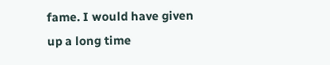fame. I would have given up a long time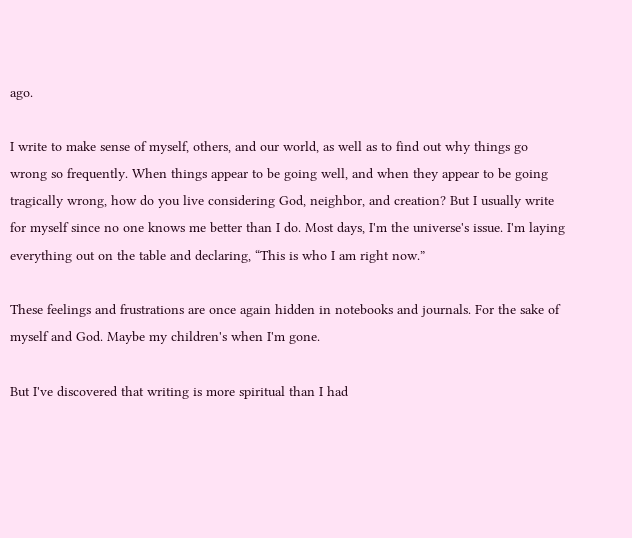ago.

I write to make sense of myself, others, and our world, as well as to find out why things go wrong so frequently. When things appear to be going well, and when they appear to be going tragically wrong, how do you live considering God, neighbor, and creation? But I usually write for myself since no one knows me better than I do. Most days, I'm the universe's issue. I'm laying everything out on the table and declaring, “This is who I am right now.”

These feelings and frustrations are once again hidden in notebooks and journals. For the sake of myself and God. Maybe my children's when I'm gone.

But I've discovered that writing is more spiritual than I had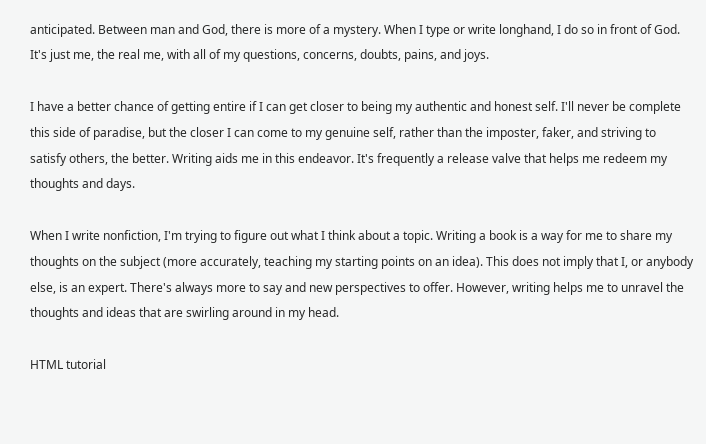anticipated. Between man and God, there is more of a mystery. When I type or write longhand, I do so in front of God. It's just me, the real me, with all of my questions, concerns, doubts, pains, and joys.

I have a better chance of getting entire if I can get closer to being my authentic and honest self. I'll never be complete this side of paradise, but the closer I can come to my genuine self, rather than the imposter, faker, and striving to satisfy others, the better. Writing aids me in this endeavor. It's frequently a release valve that helps me redeem my thoughts and days.

When I write nonfiction, I'm trying to figure out what I think about a topic. Writing a book is a way for me to share my thoughts on the subject (more accurately, teaching my starting points on an idea). This does not imply that I, or anybody else, is an expert. There's always more to say and new perspectives to offer. However, writing helps me to unravel the thoughts and ideas that are swirling around in my head.

HTML tutorial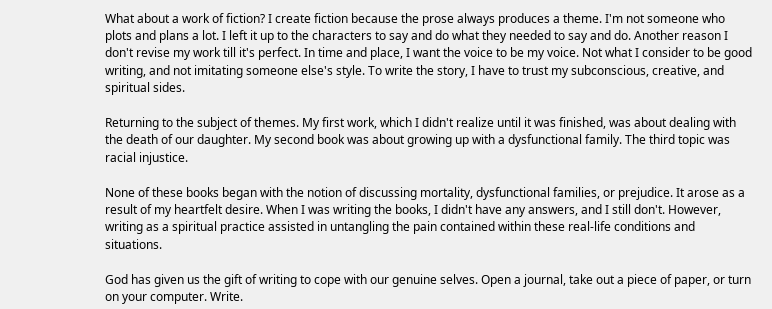What about a work of fiction? I create fiction because the prose always produces a theme. I'm not someone who plots and plans a lot. I left it up to the characters to say and do what they needed to say and do. Another reason I don't revise my work till it's perfect. In time and place, I want the voice to be my voice. Not what I consider to be good writing, and not imitating someone else's style. To write the story, I have to trust my subconscious, creative, and spiritual sides.

Returning to the subject of themes. My first work, which I didn't realize until it was finished, was about dealing with the death of our daughter. My second book was about growing up with a dysfunctional family. The third topic was racial injustice.

None of these books began with the notion of discussing mortality, dysfunctional families, or prejudice. It arose as a result of my heartfelt desire. When I was writing the books, I didn't have any answers, and I still don't. However, writing as a spiritual practice assisted in untangling the pain contained within these real-life conditions and situations.

God has given us the gift of writing to cope with our genuine selves. Open a journal, take out a piece of paper, or turn on your computer. Write.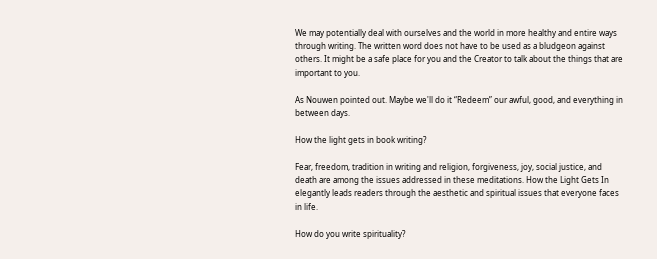We may potentially deal with ourselves and the world in more healthy and entire ways through writing. The written word does not have to be used as a bludgeon against others. It might be a safe place for you and the Creator to talk about the things that are important to you.

As Nouwen pointed out. Maybe we'll do it “Redeem” our awful, good, and everything in between days.

How the light gets in book writing?

Fear, freedom, tradition in writing and religion, forgiveness, joy, social justice, and death are among the issues addressed in these meditations. How the Light Gets In elegantly leads readers through the aesthetic and spiritual issues that everyone faces in life.

How do you write spirituality?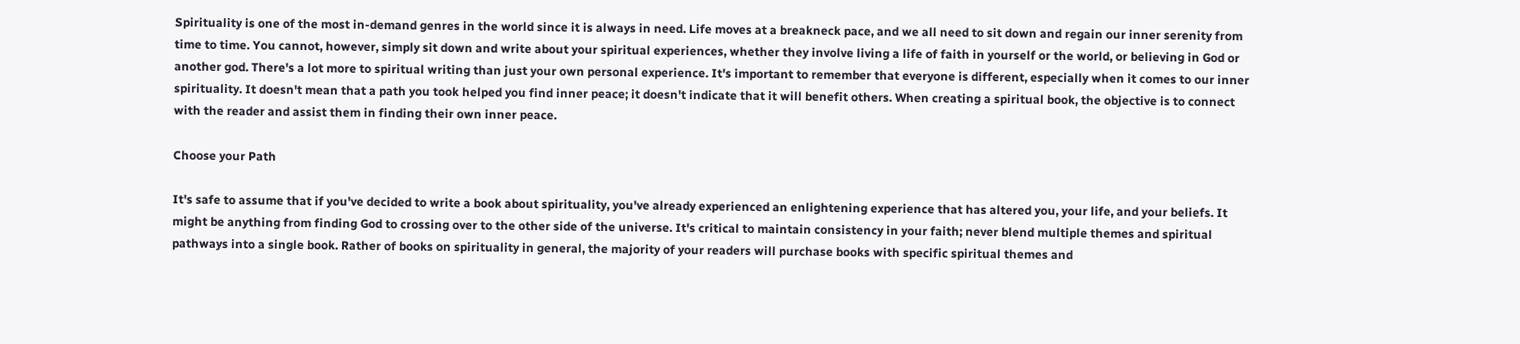Spirituality is one of the most in-demand genres in the world since it is always in need. Life moves at a breakneck pace, and we all need to sit down and regain our inner serenity from time to time. You cannot, however, simply sit down and write about your spiritual experiences, whether they involve living a life of faith in yourself or the world, or believing in God or another god. There's a lot more to spiritual writing than just your own personal experience. It's important to remember that everyone is different, especially when it comes to our inner spirituality. It doesn't mean that a path you took helped you find inner peace; it doesn't indicate that it will benefit others. When creating a spiritual book, the objective is to connect with the reader and assist them in finding their own inner peace.

Choose your Path

It's safe to assume that if you've decided to write a book about spirituality, you've already experienced an enlightening experience that has altered you, your life, and your beliefs. It might be anything from finding God to crossing over to the other side of the universe. It's critical to maintain consistency in your faith; never blend multiple themes and spiritual pathways into a single book. Rather of books on spirituality in general, the majority of your readers will purchase books with specific spiritual themes and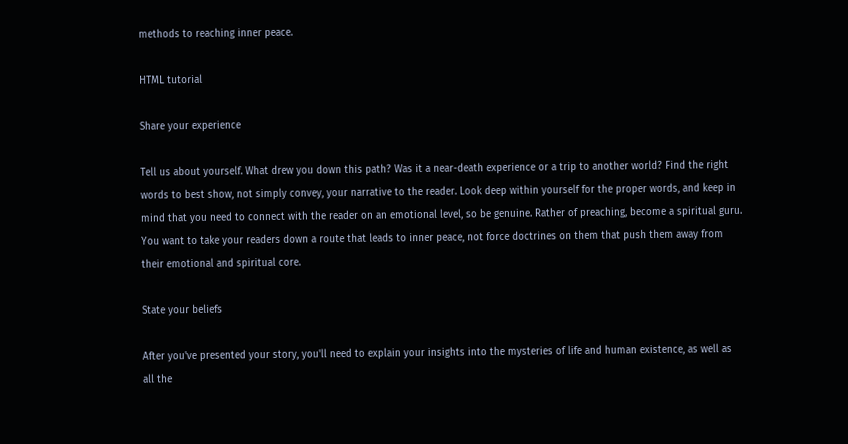methods to reaching inner peace.

HTML tutorial

Share your experience

Tell us about yourself. What drew you down this path? Was it a near-death experience or a trip to another world? Find the right words to best show, not simply convey, your narrative to the reader. Look deep within yourself for the proper words, and keep in mind that you need to connect with the reader on an emotional level, so be genuine. Rather of preaching, become a spiritual guru. You want to take your readers down a route that leads to inner peace, not force doctrines on them that push them away from their emotional and spiritual core.

State your beliefs

After you've presented your story, you'll need to explain your insights into the mysteries of life and human existence, as well as all the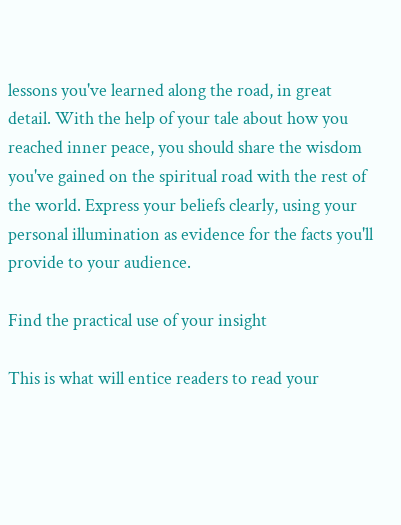lessons you've learned along the road, in great detail. With the help of your tale about how you reached inner peace, you should share the wisdom you've gained on the spiritual road with the rest of the world. Express your beliefs clearly, using your personal illumination as evidence for the facts you'll provide to your audience.

Find the practical use of your insight

This is what will entice readers to read your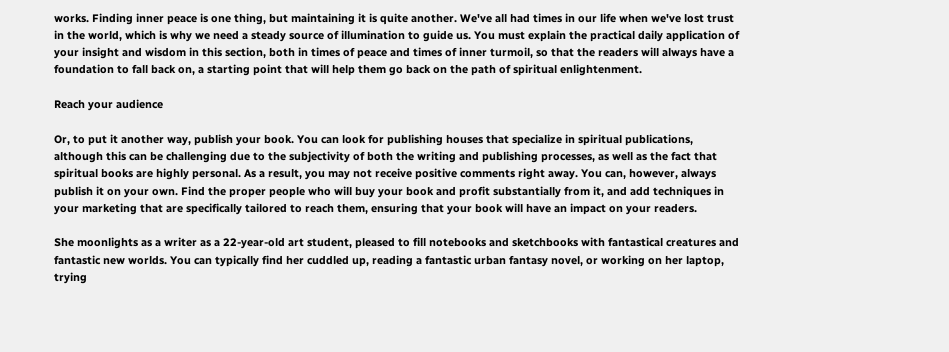works. Finding inner peace is one thing, but maintaining it is quite another. We've all had times in our life when we've lost trust in the world, which is why we need a steady source of illumination to guide us. You must explain the practical daily application of your insight and wisdom in this section, both in times of peace and times of inner turmoil, so that the readers will always have a foundation to fall back on, a starting point that will help them go back on the path of spiritual enlightenment.

Reach your audience

Or, to put it another way, publish your book. You can look for publishing houses that specialize in spiritual publications, although this can be challenging due to the subjectivity of both the writing and publishing processes, as well as the fact that spiritual books are highly personal. As a result, you may not receive positive comments right away. You can, however, always publish it on your own. Find the proper people who will buy your book and profit substantially from it, and add techniques in your marketing that are specifically tailored to reach them, ensuring that your book will have an impact on your readers.

She moonlights as a writer as a 22-year-old art student, pleased to fill notebooks and sketchbooks with fantastical creatures and fantastic new worlds. You can typically find her cuddled up, reading a fantastic urban fantasy novel, or working on her laptop, trying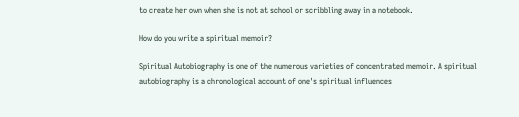to create her own when she is not at school or scribbling away in a notebook.

How do you write a spiritual memoir?

Spiritual Autobiography is one of the numerous varieties of concentrated memoir. A spiritual autobiography is a chronological account of one's spiritual influences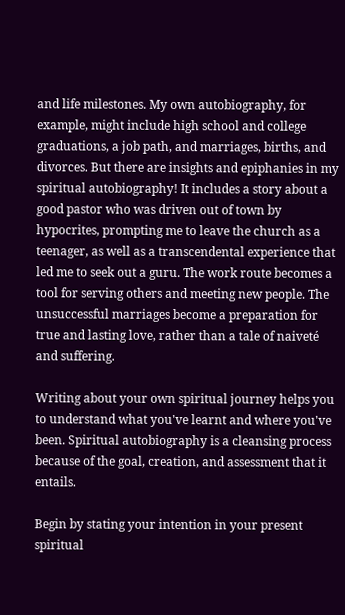and life milestones. My own autobiography, for example, might include high school and college graduations, a job path, and marriages, births, and divorces. But there are insights and epiphanies in my spiritual autobiography! It includes a story about a good pastor who was driven out of town by hypocrites, prompting me to leave the church as a teenager, as well as a transcendental experience that led me to seek out a guru. The work route becomes a tool for serving others and meeting new people. The unsuccessful marriages become a preparation for true and lasting love, rather than a tale of naiveté and suffering.

Writing about your own spiritual journey helps you to understand what you've learnt and where you've been. Spiritual autobiography is a cleansing process because of the goal, creation, and assessment that it entails.

Begin by stating your intention in your present spiritual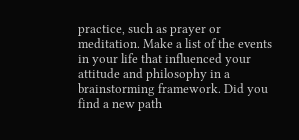practice, such as prayer or meditation. Make a list of the events in your life that influenced your attitude and philosophy in a brainstorming framework. Did you find a new path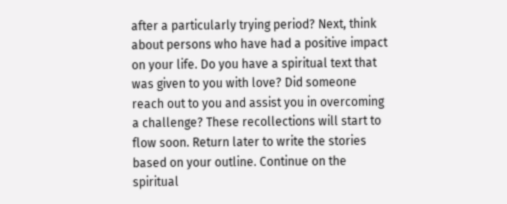after a particularly trying period? Next, think about persons who have had a positive impact on your life. Do you have a spiritual text that was given to you with love? Did someone reach out to you and assist you in overcoming a challenge? These recollections will start to flow soon. Return later to write the stories based on your outline. Continue on the spiritual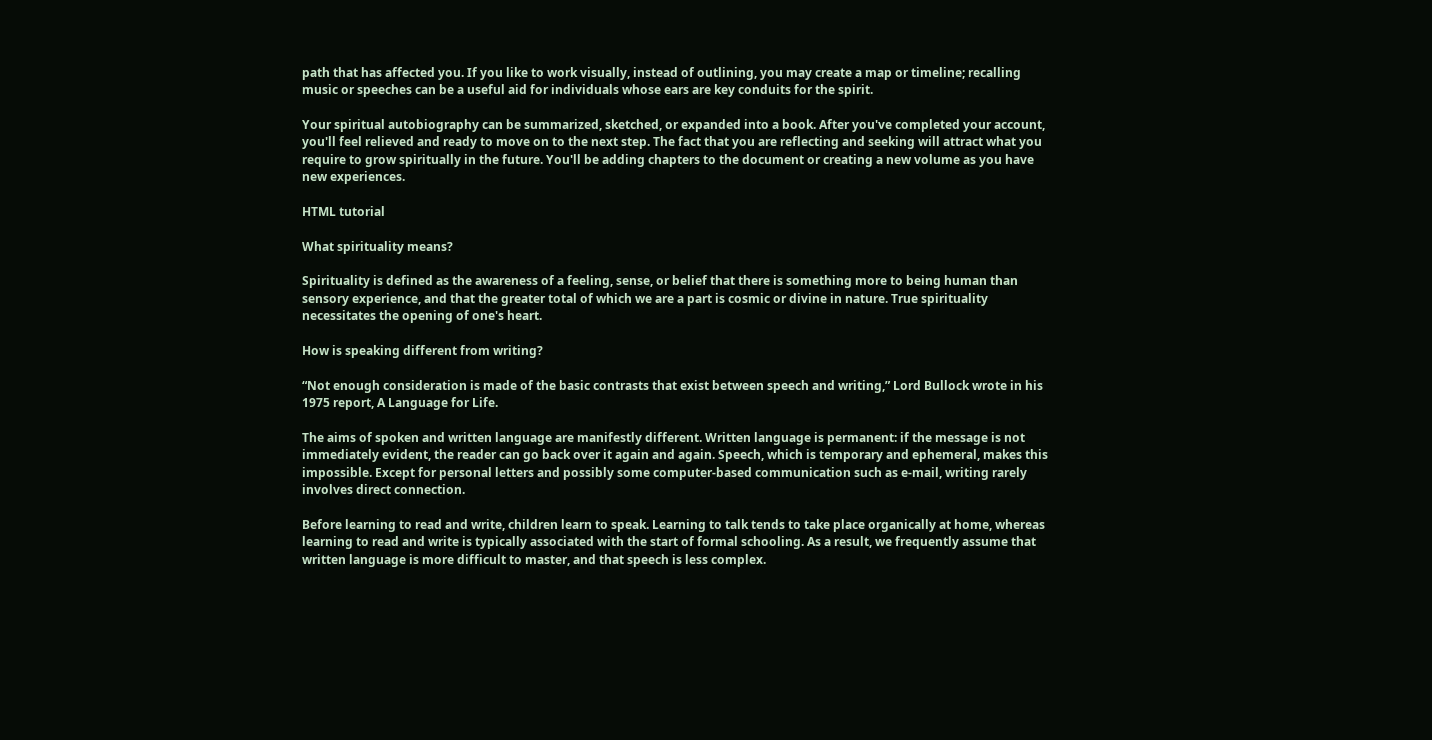path that has affected you. If you like to work visually, instead of outlining, you may create a map or timeline; recalling music or speeches can be a useful aid for individuals whose ears are key conduits for the spirit.

Your spiritual autobiography can be summarized, sketched, or expanded into a book. After you've completed your account, you'll feel relieved and ready to move on to the next step. The fact that you are reflecting and seeking will attract what you require to grow spiritually in the future. You'll be adding chapters to the document or creating a new volume as you have new experiences.

HTML tutorial

What spirituality means?

Spirituality is defined as the awareness of a feeling, sense, or belief that there is something more to being human than sensory experience, and that the greater total of which we are a part is cosmic or divine in nature. True spirituality necessitates the opening of one's heart.

How is speaking different from writing?

“Not enough consideration is made of the basic contrasts that exist between speech and writing,” Lord Bullock wrote in his 1975 report, A Language for Life.

The aims of spoken and written language are manifestly different. Written language is permanent: if the message is not immediately evident, the reader can go back over it again and again. Speech, which is temporary and ephemeral, makes this impossible. Except for personal letters and possibly some computer-based communication such as e-mail, writing rarely involves direct connection.

Before learning to read and write, children learn to speak. Learning to talk tends to take place organically at home, whereas learning to read and write is typically associated with the start of formal schooling. As a result, we frequently assume that written language is more difficult to master, and that speech is less complex.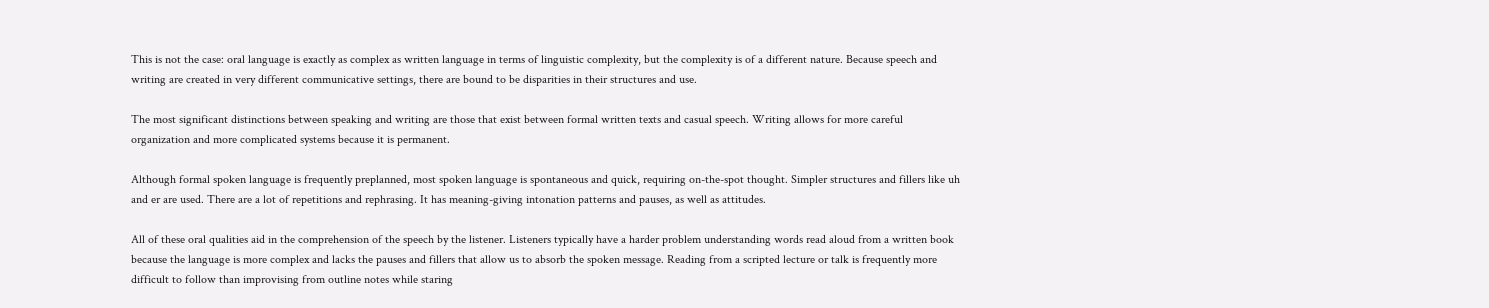This is not the case: oral language is exactly as complex as written language in terms of linguistic complexity, but the complexity is of a different nature. Because speech and writing are created in very different communicative settings, there are bound to be disparities in their structures and use.

The most significant distinctions between speaking and writing are those that exist between formal written texts and casual speech. Writing allows for more careful organization and more complicated systems because it is permanent.

Although formal spoken language is frequently preplanned, most spoken language is spontaneous and quick, requiring on-the-spot thought. Simpler structures and fillers like uh and er are used. There are a lot of repetitions and rephrasing. It has meaning-giving intonation patterns and pauses, as well as attitudes.

All of these oral qualities aid in the comprehension of the speech by the listener. Listeners typically have a harder problem understanding words read aloud from a written book because the language is more complex and lacks the pauses and fillers that allow us to absorb the spoken message. Reading from a scripted lecture or talk is frequently more difficult to follow than improvising from outline notes while staring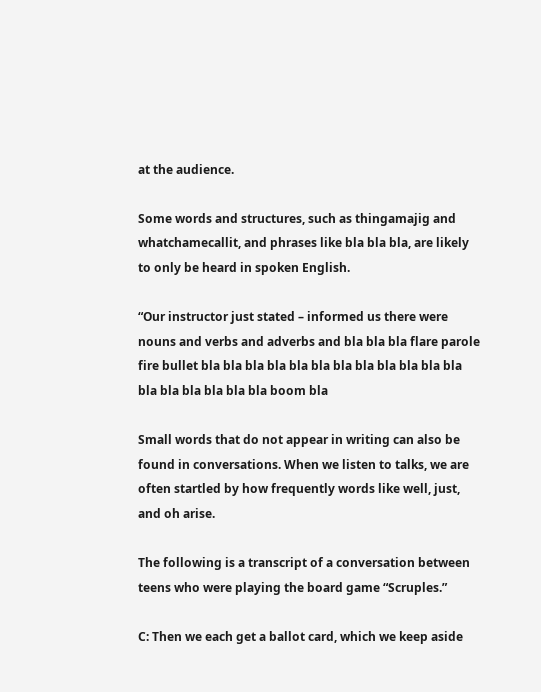at the audience.

Some words and structures, such as thingamajig and whatchamecallit, and phrases like bla bla bla, are likely to only be heard in spoken English.

“Our instructor just stated – informed us there were nouns and verbs and adverbs and bla bla bla flare parole fire bullet bla bla bla bla bla bla bla bla bla bla bla bla bla bla bla bla bla bla boom bla

Small words that do not appear in writing can also be found in conversations. When we listen to talks, we are often startled by how frequently words like well, just, and oh arise.

The following is a transcript of a conversation between teens who were playing the board game “Scruples.”

C: Then we each get a ballot card, which we keep aside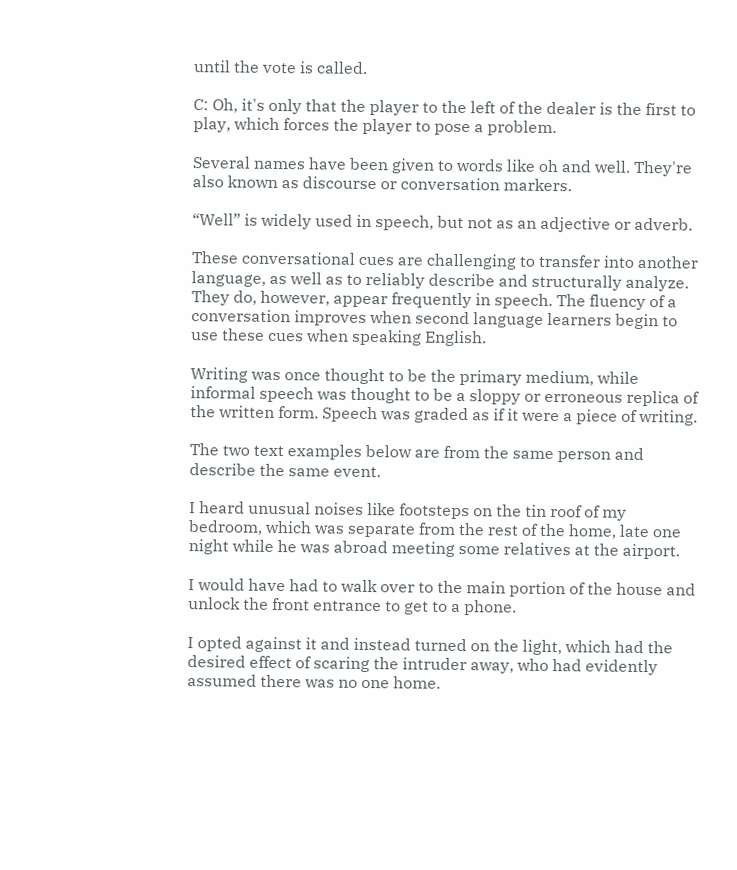until the vote is called.

C: Oh, it's only that the player to the left of the dealer is the first to play, which forces the player to pose a problem.

Several names have been given to words like oh and well. They're also known as discourse or conversation markers.

“Well” is widely used in speech, but not as an adjective or adverb.

These conversational cues are challenging to transfer into another language, as well as to reliably describe and structurally analyze. They do, however, appear frequently in speech. The fluency of a conversation improves when second language learners begin to use these cues when speaking English.

Writing was once thought to be the primary medium, while informal speech was thought to be a sloppy or erroneous replica of the written form. Speech was graded as if it were a piece of writing.

The two text examples below are from the same person and describe the same event.

I heard unusual noises like footsteps on the tin roof of my bedroom, which was separate from the rest of the home, late one night while he was abroad meeting some relatives at the airport.

I would have had to walk over to the main portion of the house and unlock the front entrance to get to a phone.

I opted against it and instead turned on the light, which had the desired effect of scaring the intruder away, who had evidently assumed there was no one home.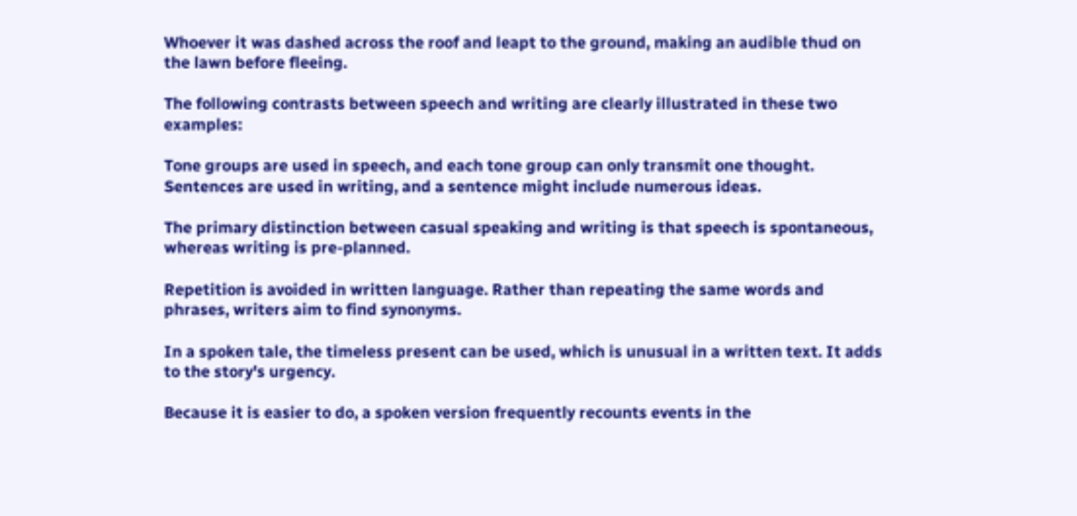Whoever it was dashed across the roof and leapt to the ground, making an audible thud on the lawn before fleeing.

The following contrasts between speech and writing are clearly illustrated in these two examples:

Tone groups are used in speech, and each tone group can only transmit one thought. Sentences are used in writing, and a sentence might include numerous ideas.

The primary distinction between casual speaking and writing is that speech is spontaneous, whereas writing is pre-planned.

Repetition is avoided in written language. Rather than repeating the same words and phrases, writers aim to find synonyms.

In a spoken tale, the timeless present can be used, which is unusual in a written text. It adds to the story's urgency.

Because it is easier to do, a spoken version frequently recounts events in the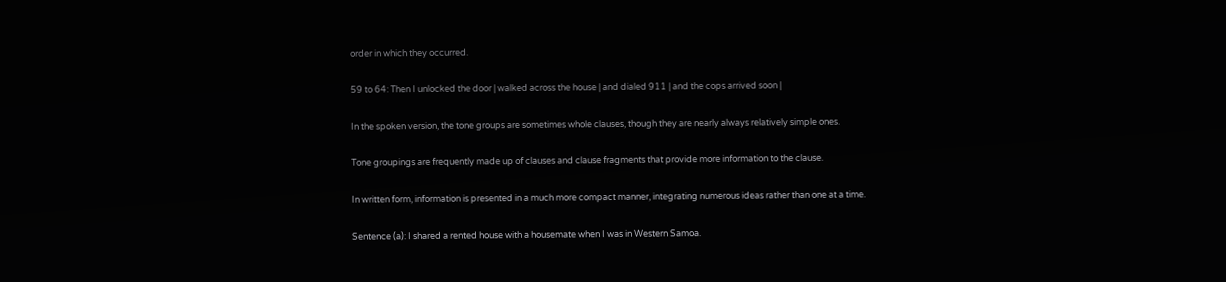order in which they occurred.

59 to 64: Then I unlocked the door | walked across the house | and dialed 911 | and the cops arrived soon |

In the spoken version, the tone groups are sometimes whole clauses, though they are nearly always relatively simple ones.

Tone groupings are frequently made up of clauses and clause fragments that provide more information to the clause.

In written form, information is presented in a much more compact manner, integrating numerous ideas rather than one at a time.

Sentence (a): I shared a rented house with a housemate when I was in Western Samoa.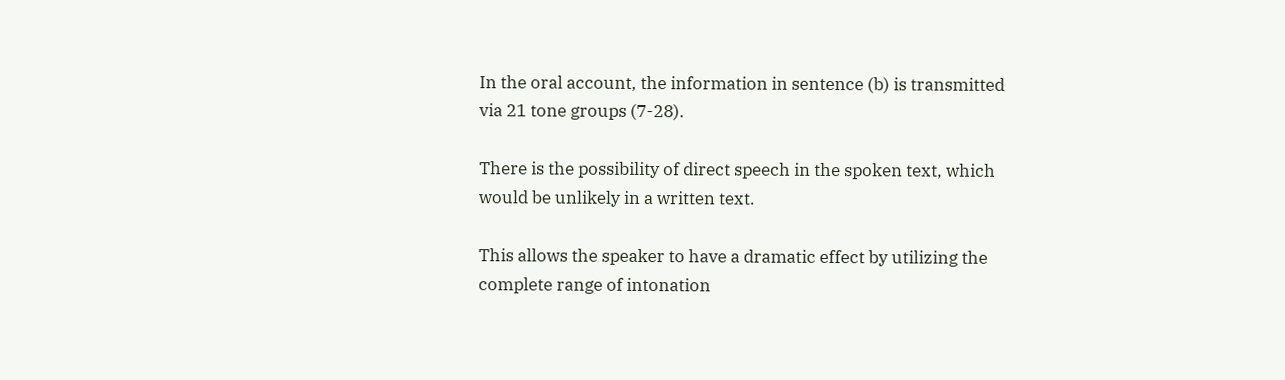In the oral account, the information in sentence (b) is transmitted via 21 tone groups (7-28).

There is the possibility of direct speech in the spoken text, which would be unlikely in a written text.

This allows the speaker to have a dramatic effect by utilizing the complete range of intonation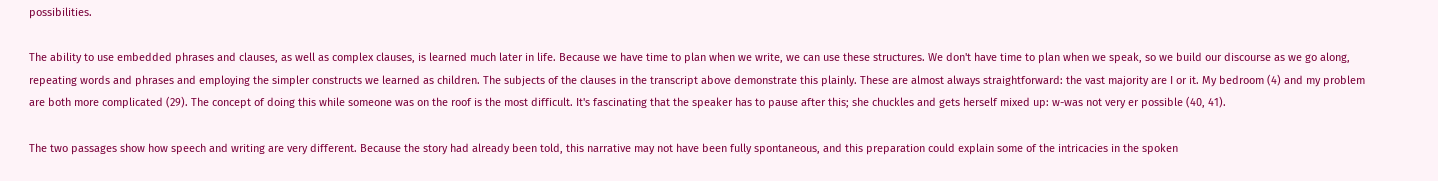possibilities.

The ability to use embedded phrases and clauses, as well as complex clauses, is learned much later in life. Because we have time to plan when we write, we can use these structures. We don't have time to plan when we speak, so we build our discourse as we go along, repeating words and phrases and employing the simpler constructs we learned as children. The subjects of the clauses in the transcript above demonstrate this plainly. These are almost always straightforward: the vast majority are I or it. My bedroom (4) and my problem are both more complicated (29). The concept of doing this while someone was on the roof is the most difficult. It's fascinating that the speaker has to pause after this; she chuckles and gets herself mixed up: w-was not very er possible (40, 41).

The two passages show how speech and writing are very different. Because the story had already been told, this narrative may not have been fully spontaneous, and this preparation could explain some of the intricacies in the spoken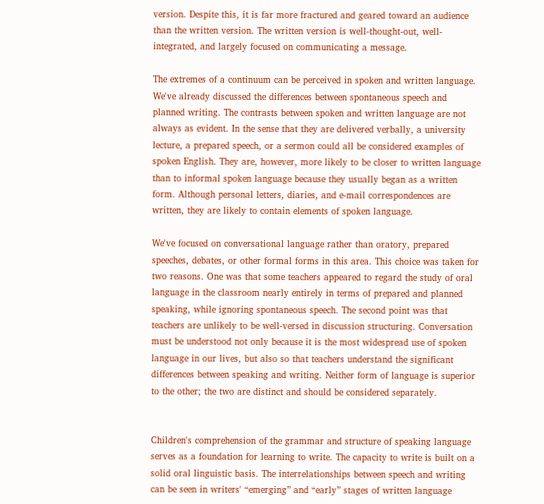version. Despite this, it is far more fractured and geared toward an audience than the written version. The written version is well-thought-out, well-integrated, and largely focused on communicating a message.

The extremes of a continuum can be perceived in spoken and written language. We've already discussed the differences between spontaneous speech and planned writing. The contrasts between spoken and written language are not always as evident. In the sense that they are delivered verbally, a university lecture, a prepared speech, or a sermon could all be considered examples of spoken English. They are, however, more likely to be closer to written language than to informal spoken language because they usually began as a written form. Although personal letters, diaries, and e-mail correspondences are written, they are likely to contain elements of spoken language.

We've focused on conversational language rather than oratory, prepared speeches, debates, or other formal forms in this area. This choice was taken for two reasons. One was that some teachers appeared to regard the study of oral language in the classroom nearly entirely in terms of prepared and planned speaking, while ignoring spontaneous speech. The second point was that teachers are unlikely to be well-versed in discussion structuring. Conversation must be understood not only because it is the most widespread use of spoken language in our lives, but also so that teachers understand the significant differences between speaking and writing. Neither form of language is superior to the other; the two are distinct and should be considered separately.


Children's comprehension of the grammar and structure of speaking language serves as a foundation for learning to write. The capacity to write is built on a solid oral linguistic basis. The interrelationships between speech and writing can be seen in writers' “emerging” and “early” stages of written language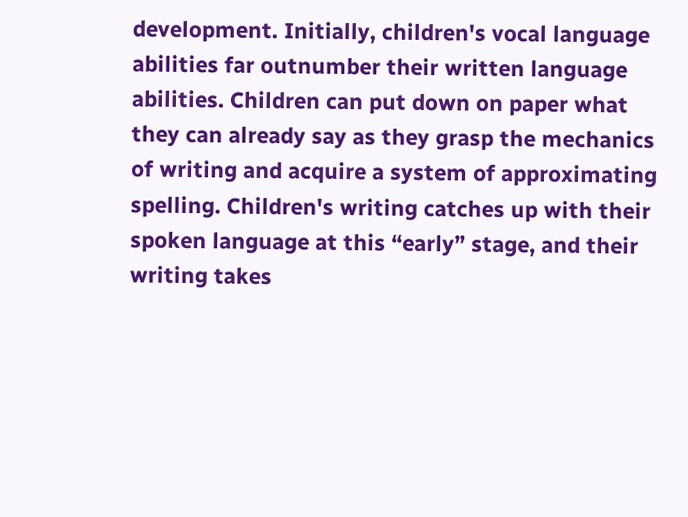development. Initially, children's vocal language abilities far outnumber their written language abilities. Children can put down on paper what they can already say as they grasp the mechanics of writing and acquire a system of approximating spelling. Children's writing catches up with their spoken language at this “early” stage, and their writing takes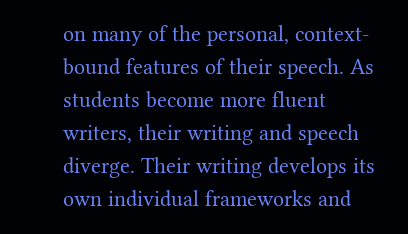on many of the personal, context-bound features of their speech. As students become more fluent writers, their writing and speech diverge. Their writing develops its own individual frameworks and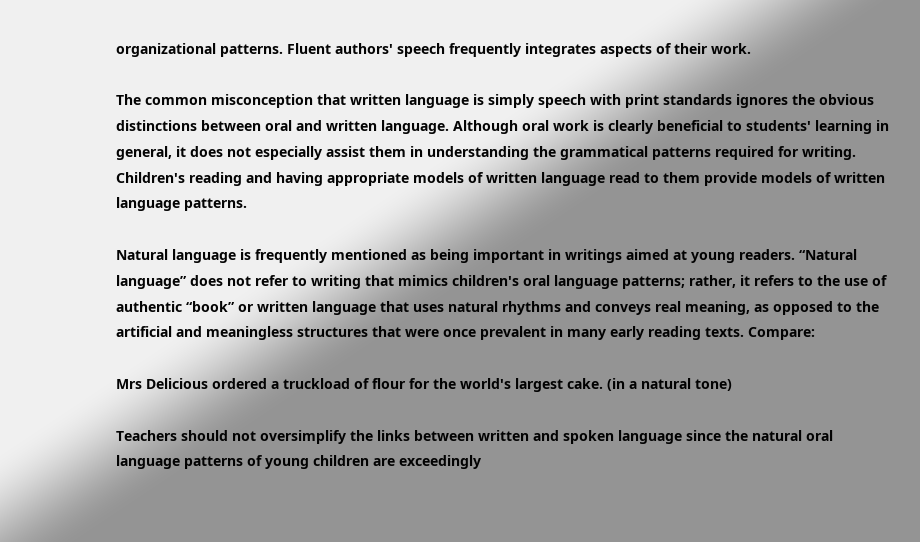organizational patterns. Fluent authors' speech frequently integrates aspects of their work.

The common misconception that written language is simply speech with print standards ignores the obvious distinctions between oral and written language. Although oral work is clearly beneficial to students' learning in general, it does not especially assist them in understanding the grammatical patterns required for writing. Children's reading and having appropriate models of written language read to them provide models of written language patterns.

Natural language is frequently mentioned as being important in writings aimed at young readers. “Natural language” does not refer to writing that mimics children's oral language patterns; rather, it refers to the use of authentic “book” or written language that uses natural rhythms and conveys real meaning, as opposed to the artificial and meaningless structures that were once prevalent in many early reading texts. Compare:

Mrs Delicious ordered a truckload of flour for the world's largest cake. (in a natural tone)

Teachers should not oversimplify the links between written and spoken language since the natural oral language patterns of young children are exceedingly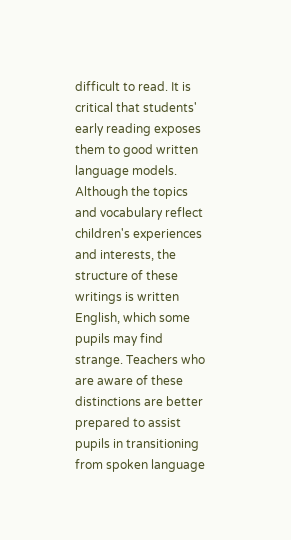difficult to read. It is critical that students' early reading exposes them to good written language models. Although the topics and vocabulary reflect children's experiences and interests, the structure of these writings is written English, which some pupils may find strange. Teachers who are aware of these distinctions are better prepared to assist pupils in transitioning from spoken language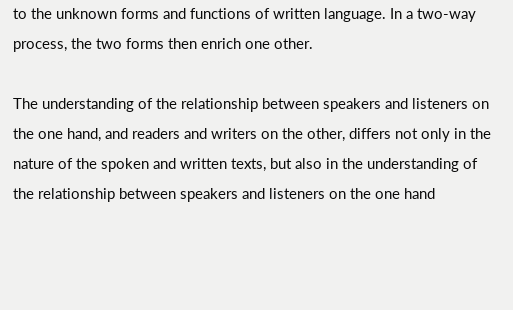to the unknown forms and functions of written language. In a two-way process, the two forms then enrich one other.

The understanding of the relationship between speakers and listeners on the one hand, and readers and writers on the other, differs not only in the nature of the spoken and written texts, but also in the understanding of the relationship between speakers and listeners on the one hand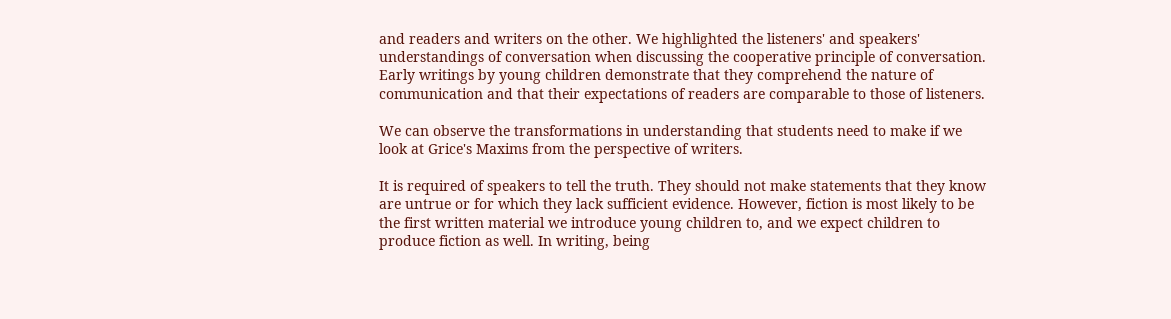and readers and writers on the other. We highlighted the listeners' and speakers' understandings of conversation when discussing the cooperative principle of conversation. Early writings by young children demonstrate that they comprehend the nature of communication and that their expectations of readers are comparable to those of listeners.

We can observe the transformations in understanding that students need to make if we look at Grice's Maxims from the perspective of writers.

It is required of speakers to tell the truth. They should not make statements that they know are untrue or for which they lack sufficient evidence. However, fiction is most likely to be the first written material we introduce young children to, and we expect children to produce fiction as well. In writing, being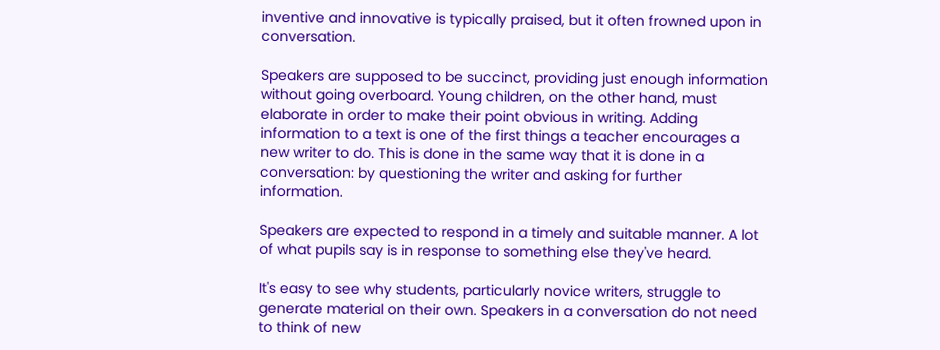inventive and innovative is typically praised, but it often frowned upon in conversation.

Speakers are supposed to be succinct, providing just enough information without going overboard. Young children, on the other hand, must elaborate in order to make their point obvious in writing. Adding information to a text is one of the first things a teacher encourages a new writer to do. This is done in the same way that it is done in a conversation: by questioning the writer and asking for further information.

Speakers are expected to respond in a timely and suitable manner. A lot of what pupils say is in response to something else they've heard.

It's easy to see why students, particularly novice writers, struggle to generate material on their own. Speakers in a conversation do not need to think of new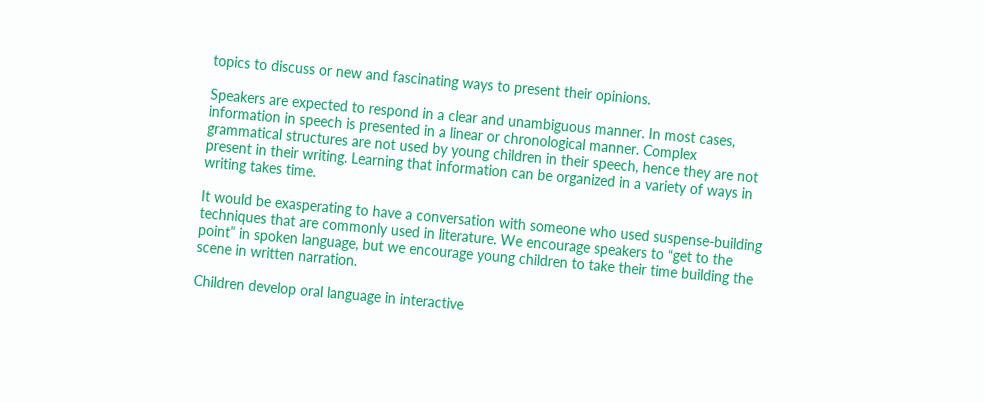topics to discuss or new and fascinating ways to present their opinions.

Speakers are expected to respond in a clear and unambiguous manner. In most cases, information in speech is presented in a linear or chronological manner. Complex grammatical structures are not used by young children in their speech, hence they are not present in their writing. Learning that information can be organized in a variety of ways in writing takes time.

It would be exasperating to have a conversation with someone who used suspense-building techniques that are commonly used in literature. We encourage speakers to “get to the point” in spoken language, but we encourage young children to take their time building the scene in written narration.

Children develop oral language in interactive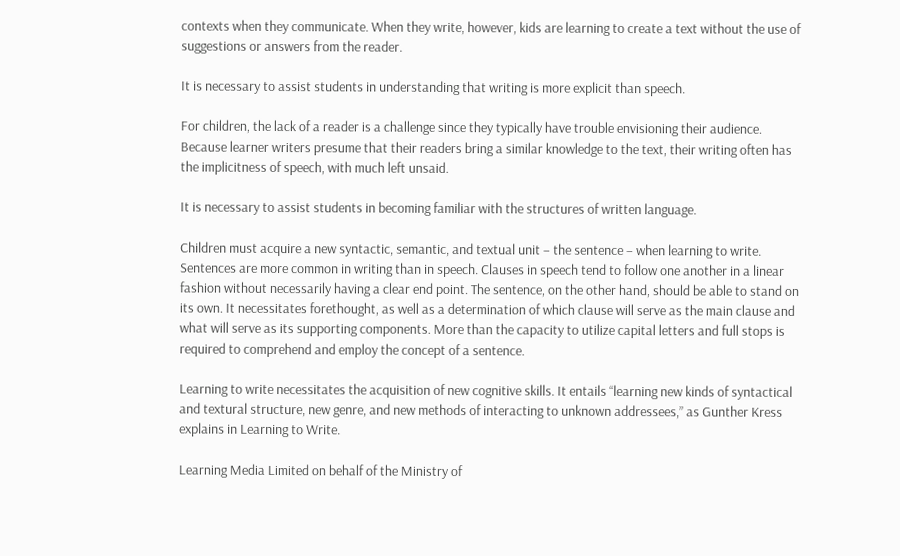contexts when they communicate. When they write, however, kids are learning to create a text without the use of suggestions or answers from the reader.

It is necessary to assist students in understanding that writing is more explicit than speech.

For children, the lack of a reader is a challenge since they typically have trouble envisioning their audience. Because learner writers presume that their readers bring a similar knowledge to the text, their writing often has the implicitness of speech, with much left unsaid.

It is necessary to assist students in becoming familiar with the structures of written language.

Children must acquire a new syntactic, semantic, and textual unit – the sentence – when learning to write. Sentences are more common in writing than in speech. Clauses in speech tend to follow one another in a linear fashion without necessarily having a clear end point. The sentence, on the other hand, should be able to stand on its own. It necessitates forethought, as well as a determination of which clause will serve as the main clause and what will serve as its supporting components. More than the capacity to utilize capital letters and full stops is required to comprehend and employ the concept of a sentence.

Learning to write necessitates the acquisition of new cognitive skills. It entails “learning new kinds of syntactical and textural structure, new genre, and new methods of interacting to unknown addressees,” as Gunther Kress explains in Learning to Write.

Learning Media Limited on behalf of the Ministry of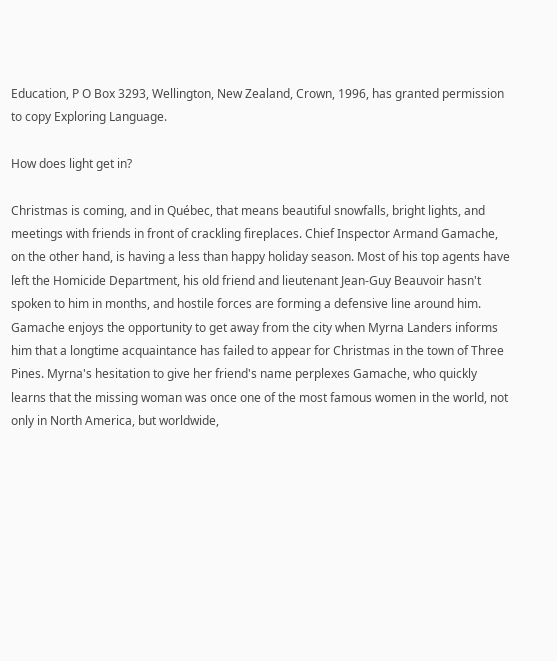Education, P O Box 3293, Wellington, New Zealand, Crown, 1996, has granted permission to copy Exploring Language.

How does light get in?

Christmas is coming, and in Québec, that means beautiful snowfalls, bright lights, and meetings with friends in front of crackling fireplaces. Chief Inspector Armand Gamache, on the other hand, is having a less than happy holiday season. Most of his top agents have left the Homicide Department, his old friend and lieutenant Jean-Guy Beauvoir hasn't spoken to him in months, and hostile forces are forming a defensive line around him. Gamache enjoys the opportunity to get away from the city when Myrna Landers informs him that a longtime acquaintance has failed to appear for Christmas in the town of Three Pines. Myrna's hesitation to give her friend's name perplexes Gamache, who quickly learns that the missing woman was once one of the most famous women in the world, not only in North America, but worldwide,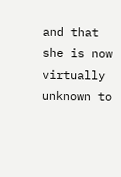and that she is now virtually unknown to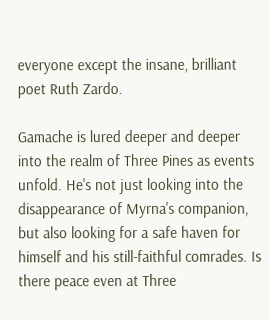everyone except the insane, brilliant poet Ruth Zardo.

Gamache is lured deeper and deeper into the realm of Three Pines as events unfold. He's not just looking into the disappearance of Myrna's companion, but also looking for a safe haven for himself and his still-faithful comrades. Is there peace even at Three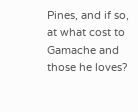Pines, and if so, at what cost to Gamache and those he loves?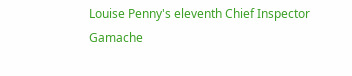Louise Penny's eleventh Chief Inspector Gamache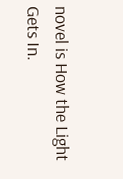novel is How the Light Gets In.